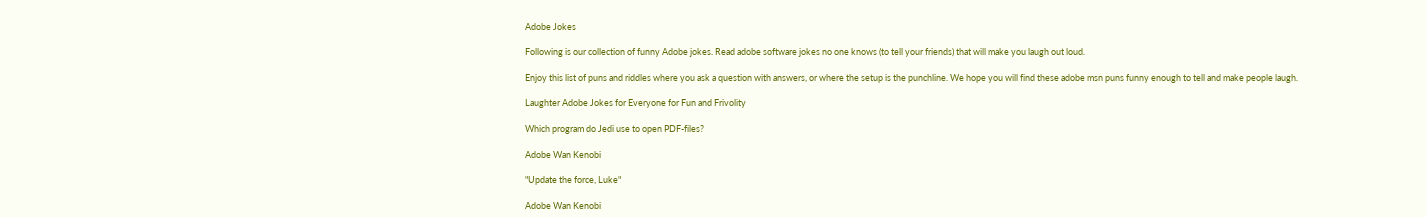Adobe Jokes

Following is our collection of funny Adobe jokes. Read adobe software jokes no one knows (to tell your friends) that will make you laugh out loud.

Enjoy this list of puns and riddles where you ask a question with answers, or where the setup is the punchline. We hope you will find these adobe msn puns funny enough to tell and make people laugh.

Laughter Adobe Jokes for Everyone for Fun and Frivolity

Which program do Jedi use to open PDF-files?

Adobe Wan Kenobi

"Update the force, Luke"

Adobe Wan Kenobi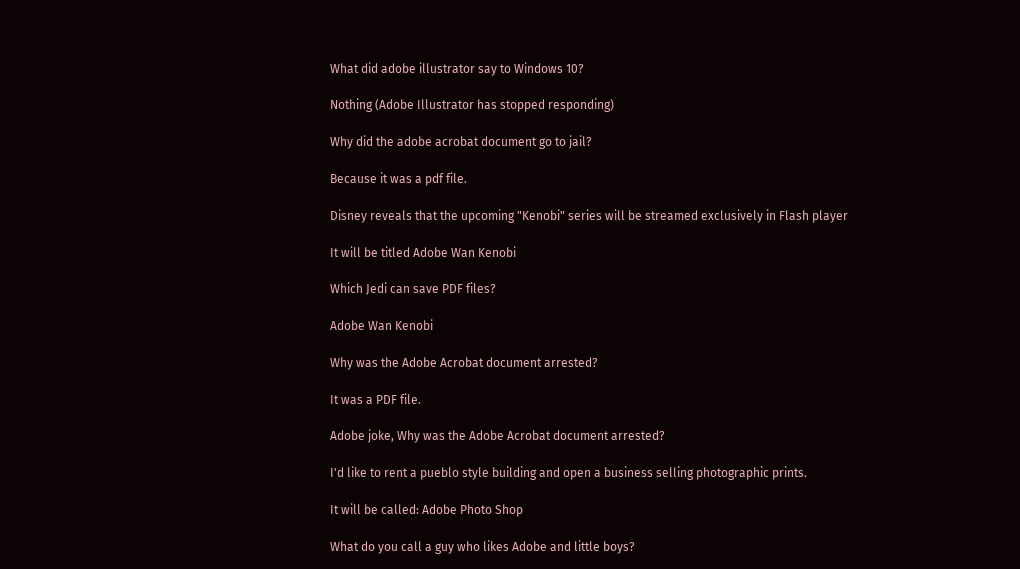What did adobe illustrator say to Windows 10?

Nothing (Adobe Illustrator has stopped responding)

Why did the adobe acrobat document go to jail?

Because it was a pdf file.

Disney reveals that the upcoming "Kenobi" series will be streamed exclusively in Flash player

It will be titled Adobe Wan Kenobi

Which Jedi can save PDF files?

Adobe Wan Kenobi

Why was the Adobe Acrobat document arrested?

It was a PDF file.

Adobe joke, Why was the Adobe Acrobat document arrested?

I'd like to rent a pueblo style building and open a business selling photographic prints.

It will be called: Adobe Photo Shop

What do you call a guy who likes Adobe and little boys?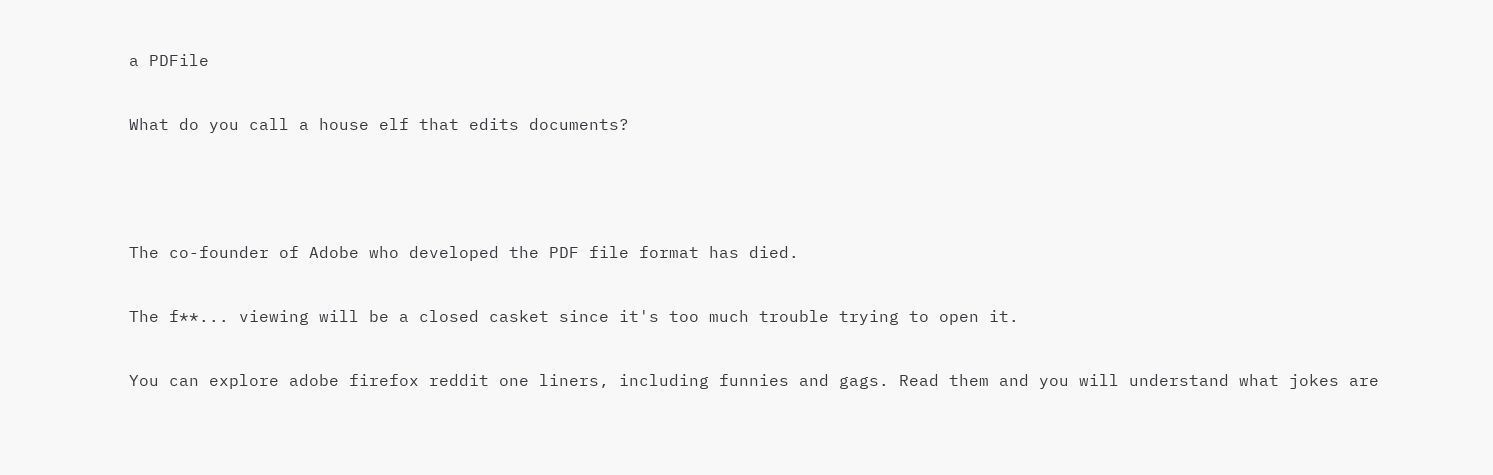a PDFile

What do you call a house elf that edits documents?



The co-founder of Adobe who developed the PDF file format has died.

The f**... viewing will be a closed casket since it's too much trouble trying to open it.

You can explore adobe firefox reddit one liners, including funnies and gags. Read them and you will understand what jokes are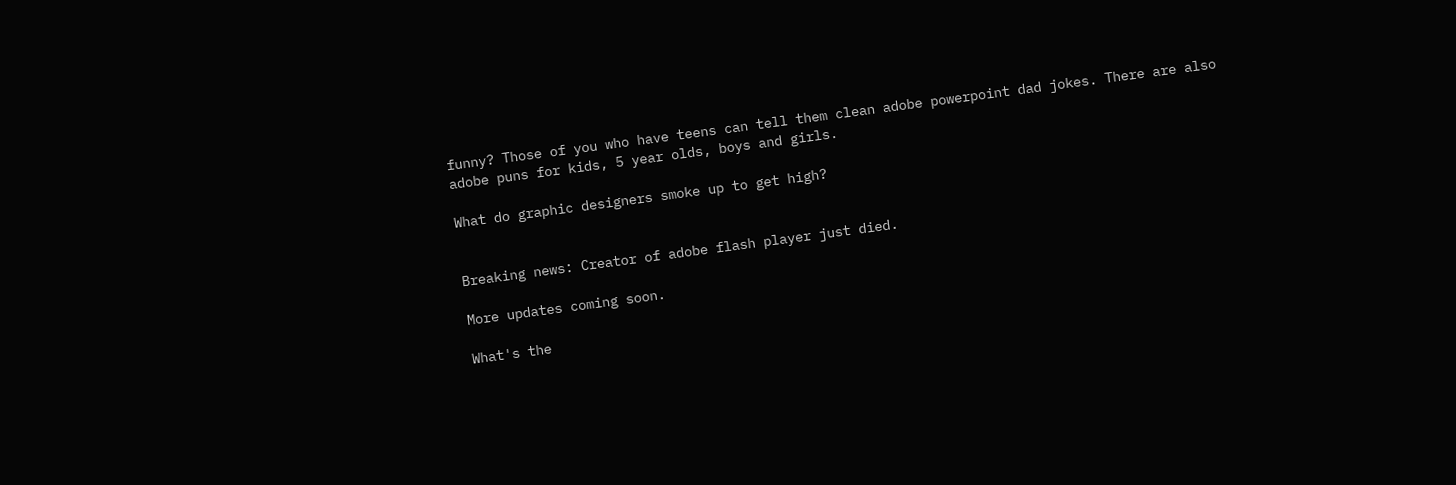funny? Those of you who have teens can tell them clean adobe powerpoint dad jokes. There are also adobe puns for kids, 5 year olds, boys and girls.

What do graphic designers smoke up to get high?


Breaking news: Creator of adobe flash player just died.

More updates coming soon.

What's the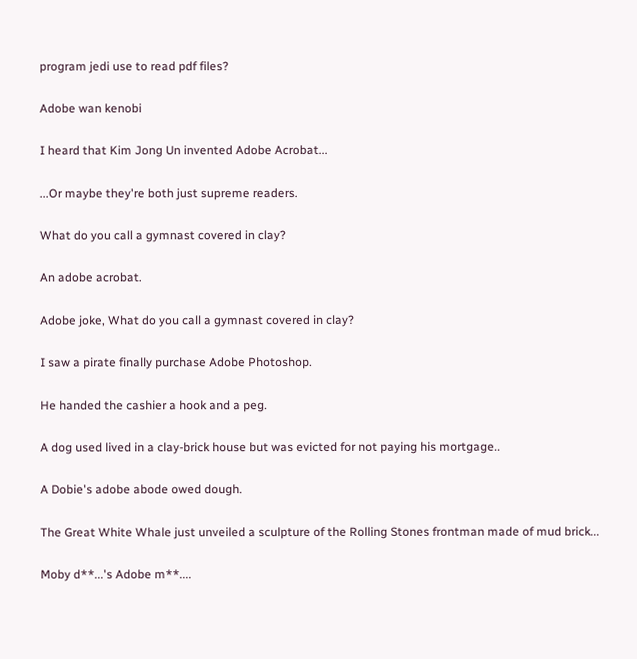program jedi use to read pdf files?

Adobe wan kenobi

I heard that Kim Jong Un invented Adobe Acrobat...

...Or maybe they're both just supreme readers.

What do you call a gymnast covered in clay?

An adobe acrobat.

Adobe joke, What do you call a gymnast covered in clay?

I saw a pirate finally purchase Adobe Photoshop.

He handed the cashier a hook and a peg.

A dog used lived in a clay-brick house but was evicted for not paying his mortgage..

A Dobie's adobe abode owed dough.

The Great White Whale just unveiled a sculpture of the Rolling Stones frontman made of mud brick...

Moby d**...'s Adobe m**....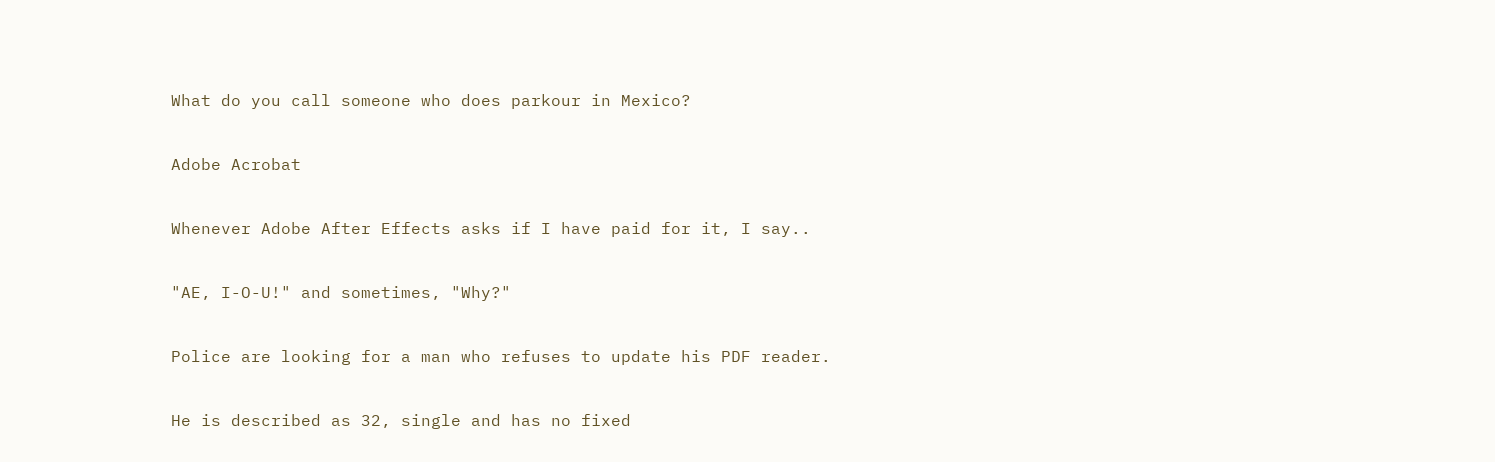What do you call someone who does parkour in Mexico?

Adobe Acrobat

Whenever Adobe After Effects asks if I have paid for it, I say..

"AE, I-O-U!" and sometimes, "Why?"

Police are looking for a man who refuses to update his PDF reader.

He is described as 32, single and has no fixed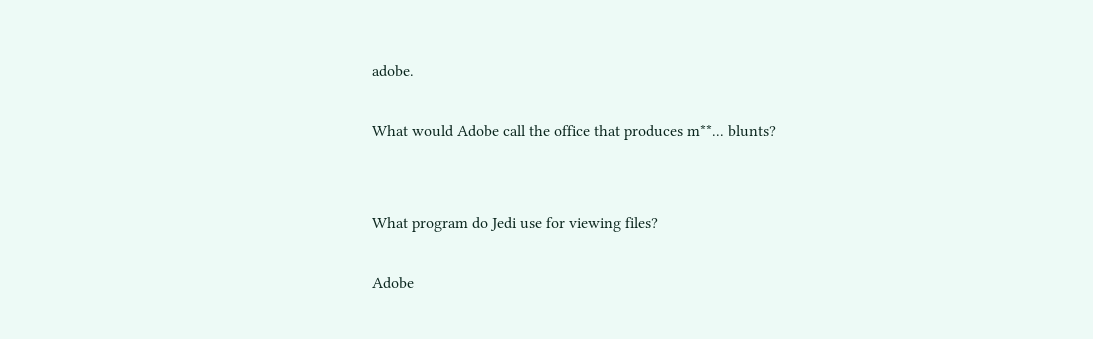adobe.

What would Adobe call the office that produces m**... blunts?


What program do Jedi use for viewing files?

Adobe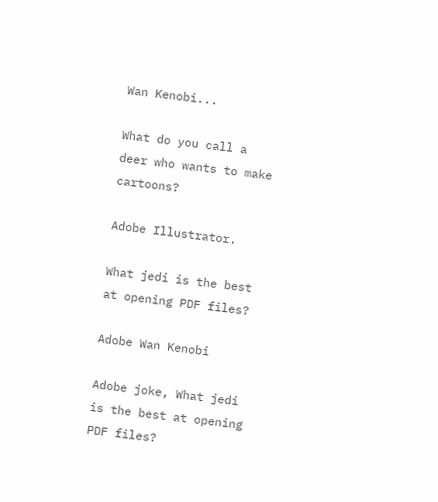Wan Kenobi...

What do you call a deer who wants to make cartoons?

Adobe Illustrator.

What jedi is the best at opening PDF files?

Adobe Wan Kenobi

Adobe joke, What jedi is the best at opening PDF files?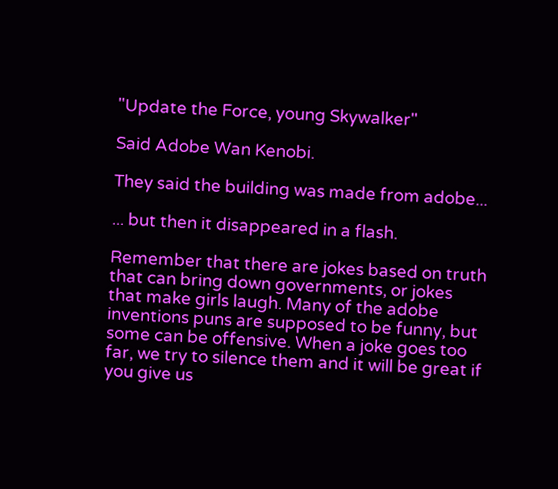"Update the Force, young Skywalker"

Said Adobe Wan Kenobi.

They said the building was made from adobe...

... but then it disappeared in a flash.

Remember that there are jokes based on truth that can bring down governments, or jokes that make girls laugh. Many of the adobe inventions puns are supposed to be funny, but some can be offensive. When a joke goes too far, we try to silence them and it will be great if you give us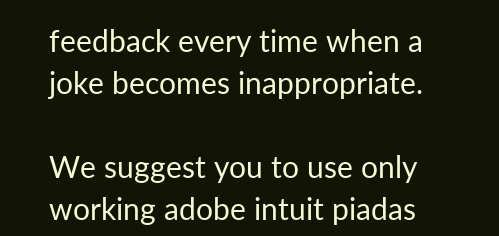feedback every time when a joke becomes inappropriate.

We suggest you to use only working adobe intuit piadas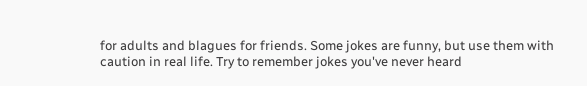for adults and blagues for friends. Some jokes are funny, but use them with caution in real life. Try to remember jokes you've never heard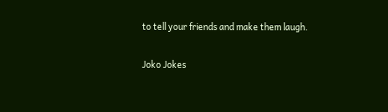to tell your friends and make them laugh.

Joko Jokes